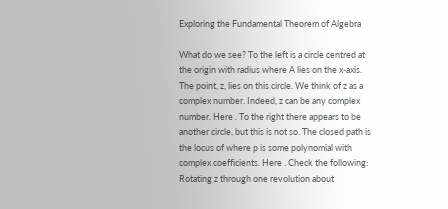Exploring the Fundamental Theorem of Algebra

What do we see? To the left is a circle centred at the origin with radius where A lies on the x-axis. The point, z, lies on this circle. We think of z as a complex number. Indeed, z can be any complex number. Here . To the right there appears to be another circle, but this is not so. The closed path is the locus of where p is some polynomial with complex coefficients. Here . Check the following: Rotating z through one revolution about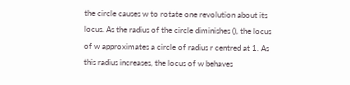the circle causes w to rotate one revolution about its locus. As the radius of the circle diminishes (), the locus of w approximates a circle of radius r centred at 1. As this radius increases, the locus of w behaves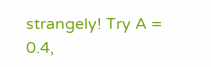strangely! Try A = 0.4,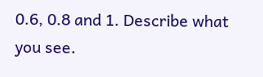0.6, 0.8 and 1. Describe what you see.